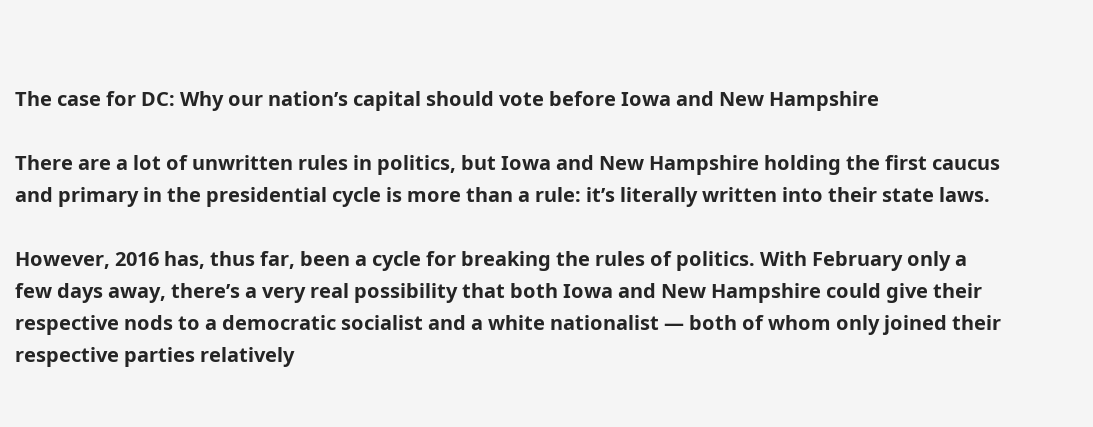The case for DC: Why our nation’s capital should vote before Iowa and New Hampshire

There are a lot of unwritten rules in politics, but Iowa and New Hampshire holding the first caucus and primary in the presidential cycle is more than a rule: it’s literally written into their state laws.

However, 2016 has, thus far, been a cycle for breaking the rules of politics. With February only a few days away, there’s a very real possibility that both Iowa and New Hampshire could give their respective nods to a democratic socialist and a white nationalist — both of whom only joined their respective parties relatively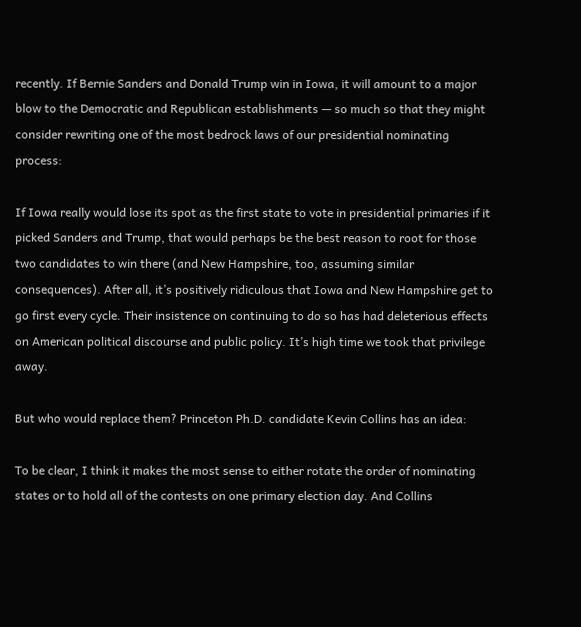recently. If Bernie Sanders and Donald Trump win in Iowa, it will amount to a major blow to the Democratic and Republican establishments — so much so that they might consider rewriting one of the most bedrock laws of our presidential nominating process:

If Iowa really would lose its spot as the first state to vote in presidential primaries if it picked Sanders and Trump, that would perhaps be the best reason to root for those two candidates to win there (and New Hampshire, too, assuming similar consequences). After all, it’s positively ridiculous that Iowa and New Hampshire get to go first every cycle. Their insistence on continuing to do so has had deleterious effects on American political discourse and public policy. It’s high time we took that privilege away.

But who would replace them? Princeton Ph.D. candidate Kevin Collins has an idea:

To be clear, I think it makes the most sense to either rotate the order of nominating states or to hold all of the contests on one primary election day. And Collins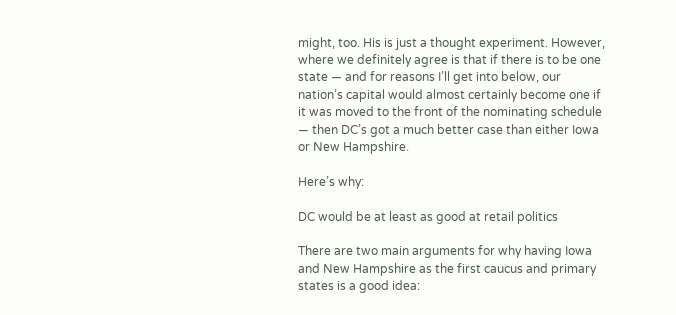might, too. His is just a thought experiment. However, where we definitely agree is that if there is to be one state — and for reasons I’ll get into below, our nation’s capital would almost certainly become one if it was moved to the front of the nominating schedule — then DC’s got a much better case than either Iowa or New Hampshire.

Here’s why:

DC would be at least as good at retail politics

There are two main arguments for why having Iowa and New Hampshire as the first caucus and primary states is a good idea: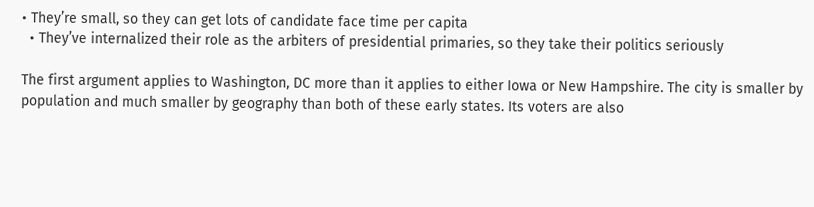• They’re small, so they can get lots of candidate face time per capita
  • They’ve internalized their role as the arbiters of presidential primaries, so they take their politics seriously

The first argument applies to Washington, DC more than it applies to either Iowa or New Hampshire. The city is smaller by population and much smaller by geography than both of these early states. Its voters are also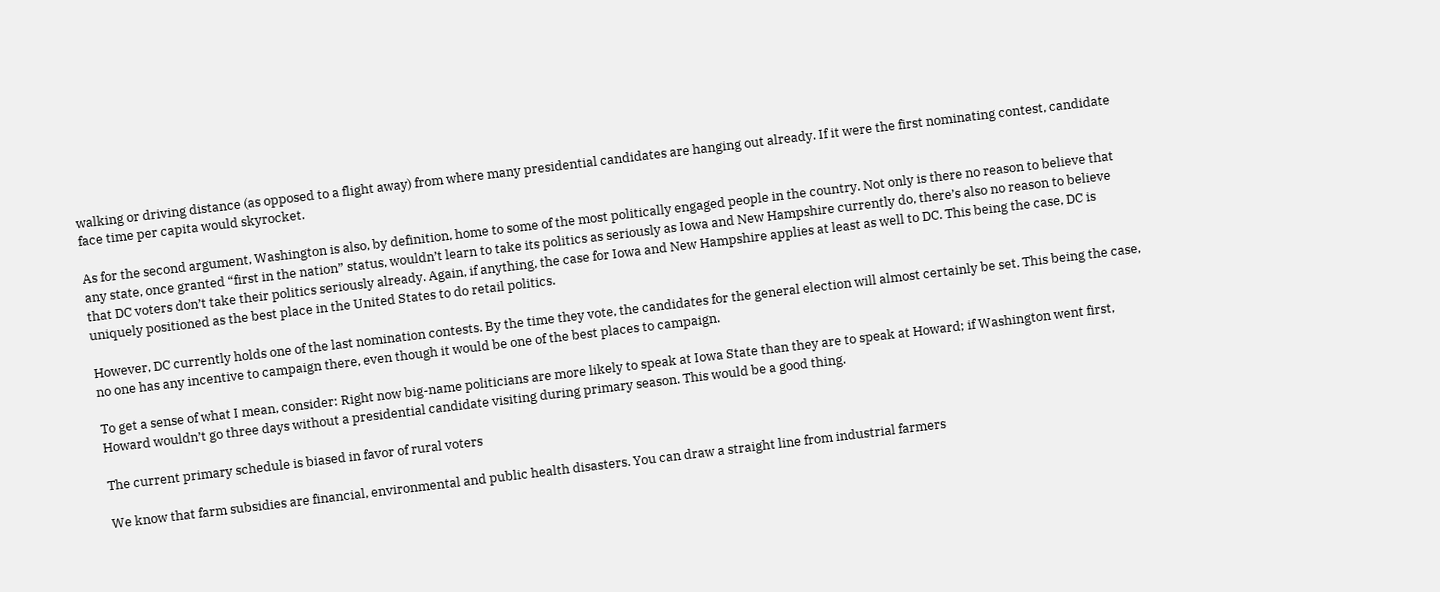walking or driving distance (as opposed to a flight away) from where many presidential candidates are hanging out already. If it were the first nominating contest, candidate face time per capita would skyrocket.

As for the second argument, Washington is also, by definition, home to some of the most politically engaged people in the country. Not only is there no reason to believe that any state, once granted “first in the nation” status, wouldn’t learn to take its politics as seriously as Iowa and New Hampshire currently do, there’s also no reason to believe that DC voters don’t take their politics seriously already. Again, if anything, the case for Iowa and New Hampshire applies at least as well to DC. This being the case, DC is uniquely positioned as the best place in the United States to do retail politics.

However, DC currently holds one of the last nomination contests. By the time they vote, the candidates for the general election will almost certainly be set. This being the case, no one has any incentive to campaign there, even though it would be one of the best places to campaign.

To get a sense of what I mean, consider: Right now big-name politicians are more likely to speak at Iowa State than they are to speak at Howard; if Washington went first, Howard wouldn’t go three days without a presidential candidate visiting during primary season. This would be a good thing.

The current primary schedule is biased in favor of rural voters

We know that farm subsidies are financial, environmental and public health disasters. You can draw a straight line from industrial farmers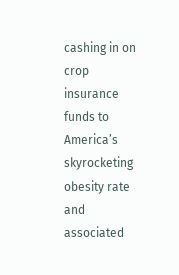cashing in on crop insurance funds to America’s skyrocketing obesity rate and associated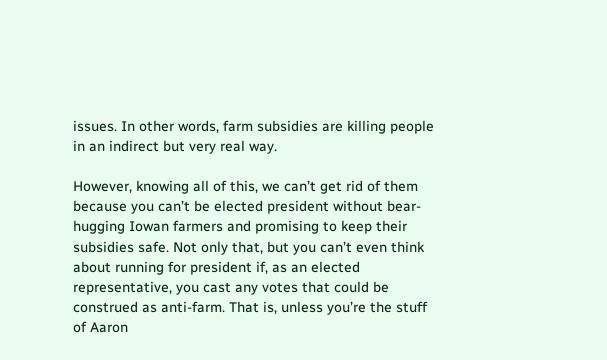issues. In other words, farm subsidies are killing people in an indirect but very real way.

However, knowing all of this, we can’t get rid of them because you can’t be elected president without bear-hugging Iowan farmers and promising to keep their subsidies safe. Not only that, but you can’t even think about running for president if, as an elected representative, you cast any votes that could be construed as anti-farm. That is, unless you’re the stuff of Aaron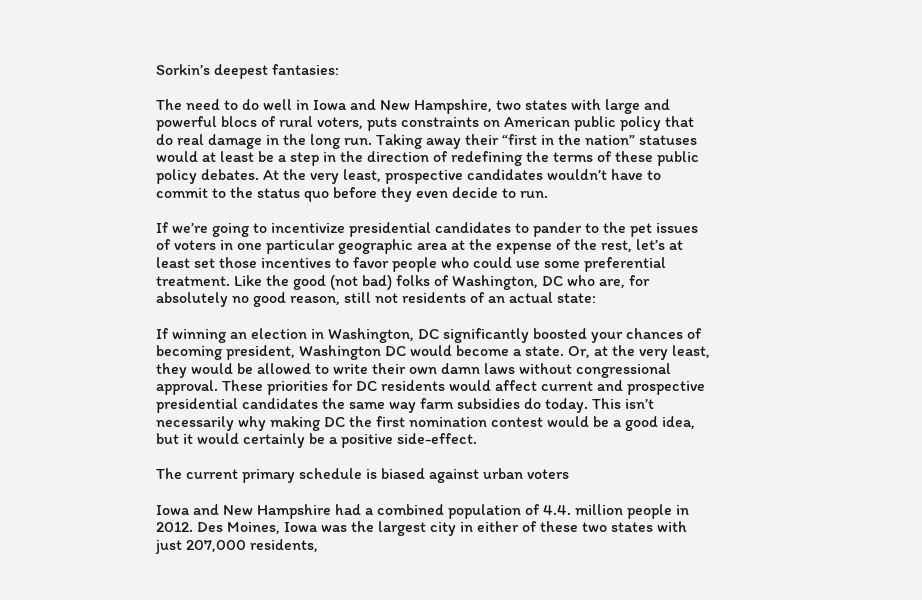Sorkin’s deepest fantasies:

The need to do well in Iowa and New Hampshire, two states with large and powerful blocs of rural voters, puts constraints on American public policy that do real damage in the long run. Taking away their “first in the nation” statuses would at least be a step in the direction of redefining the terms of these public policy debates. At the very least, prospective candidates wouldn’t have to commit to the status quo before they even decide to run.

If we’re going to incentivize presidential candidates to pander to the pet issues of voters in one particular geographic area at the expense of the rest, let’s at least set those incentives to favor people who could use some preferential treatment. Like the good (not bad) folks of Washington, DC who are, for absolutely no good reason, still not residents of an actual state:

If winning an election in Washington, DC significantly boosted your chances of becoming president, Washington DC would become a state. Or, at the very least, they would be allowed to write their own damn laws without congressional approval. These priorities for DC residents would affect current and prospective presidential candidates the same way farm subsidies do today. This isn’t necessarily why making DC the first nomination contest would be a good idea, but it would certainly be a positive side-effect.

The current primary schedule is biased against urban voters

Iowa and New Hampshire had a combined population of 4.4. million people in 2012. Des Moines, Iowa was the largest city in either of these two states with just 207,000 residents,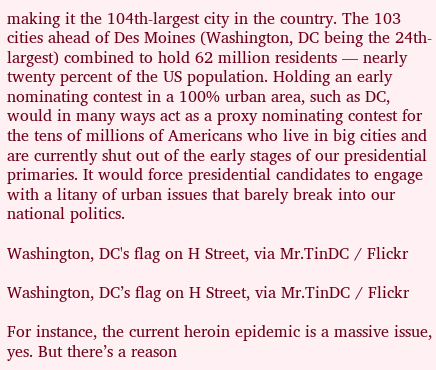making it the 104th-largest city in the country. The 103 cities ahead of Des Moines (Washington, DC being the 24th-largest) combined to hold 62 million residents — nearly twenty percent of the US population. Holding an early nominating contest in a 100% urban area, such as DC, would in many ways act as a proxy nominating contest for the tens of millions of Americans who live in big cities and are currently shut out of the early stages of our presidential primaries. It would force presidential candidates to engage with a litany of urban issues that barely break into our national politics.

Washington, DC's flag on H Street, via Mr.TinDC / Flickr

Washington, DC’s flag on H Street, via Mr.TinDC / Flickr

For instance, the current heroin epidemic is a massive issue, yes. But there’s a reason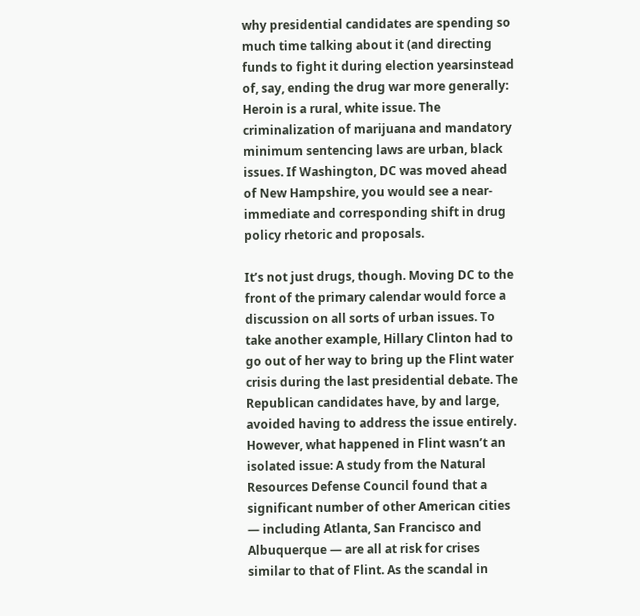why presidential candidates are spending so much time talking about it (and directing funds to fight it during election yearsinstead of, say, ending the drug war more generally: Heroin is a rural, white issue. The criminalization of marijuana and mandatory minimum sentencing laws are urban, black issues. If Washington, DC was moved ahead of New Hampshire, you would see a near-immediate and corresponding shift in drug policy rhetoric and proposals.

It’s not just drugs, though. Moving DC to the front of the primary calendar would force a discussion on all sorts of urban issues. To take another example, Hillary Clinton had to go out of her way to bring up the Flint water crisis during the last presidential debate. The Republican candidates have, by and large, avoided having to address the issue entirely. However, what happened in Flint wasn’t an isolated issue: A study from the Natural Resources Defense Council found that a significant number of other American cities — including Atlanta, San Francisco and Albuquerque — are all at risk for crises similar to that of Flint. As the scandal in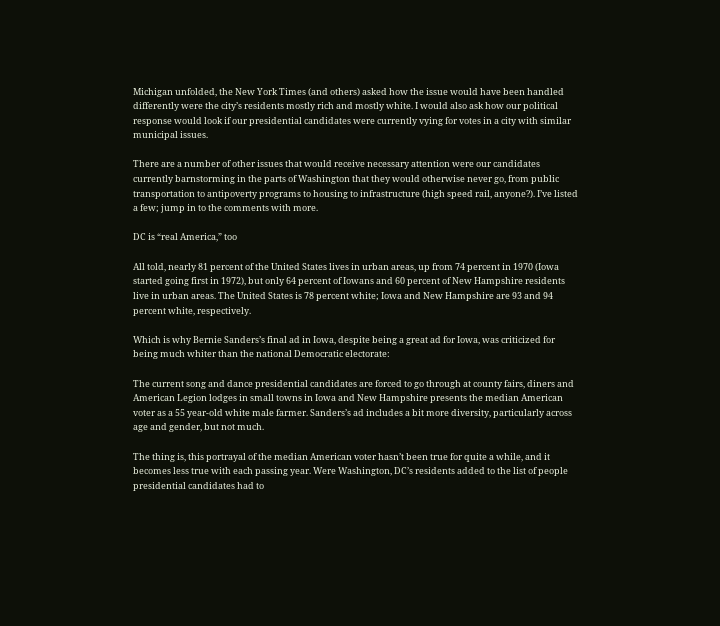Michigan unfolded, the New York Times (and others) asked how the issue would have been handled differently were the city’s residents mostly rich and mostly white. I would also ask how our political response would look if our presidential candidates were currently vying for votes in a city with similar municipal issues.

There are a number of other issues that would receive necessary attention were our candidates currently barnstorming in the parts of Washington that they would otherwise never go, from public transportation to antipoverty programs to housing to infrastructure (high speed rail, anyone?). I’ve listed a few; jump in to the comments with more.

DC is “real America,” too

All told, nearly 81 percent of the United States lives in urban areas, up from 74 percent in 1970 (Iowa started going first in 1972), but only 64 percent of Iowans and 60 percent of New Hampshire residents live in urban areas. The United States is 78 percent white; Iowa and New Hampshire are 93 and 94 percent white, respectively.

Which is why Bernie Sanders’s final ad in Iowa, despite being a great ad for Iowa, was criticized for being much whiter than the national Democratic electorate:

The current song and dance presidential candidates are forced to go through at county fairs, diners and American Legion lodges in small towns in Iowa and New Hampshire presents the median American voter as a 55 year-old white male farmer. Sanders’s ad includes a bit more diversity, particularly across age and gender, but not much.

The thing is, this portrayal of the median American voter hasn’t been true for quite a while, and it becomes less true with each passing year. Were Washington, DC’s residents added to the list of people presidential candidates had to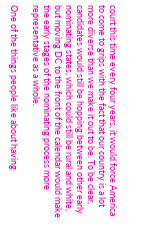court this time every four years, it would force America to come to grips with the fact that our country is a lot more diverse than we make it out to be. To be clear, candidates would still be hopping between other early nominating states, which could still be rural and white, but moving DC to the front of the calendar would make the early stages of the nominating process more representative as a whole.

One of the things people like about having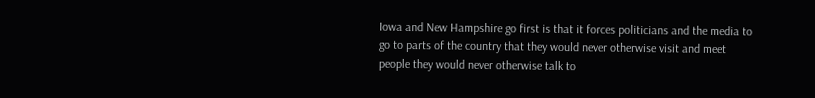Iowa and New Hampshire go first is that it forces politicians and the media to go to parts of the country that they would never otherwise visit and meet people they would never otherwise talk to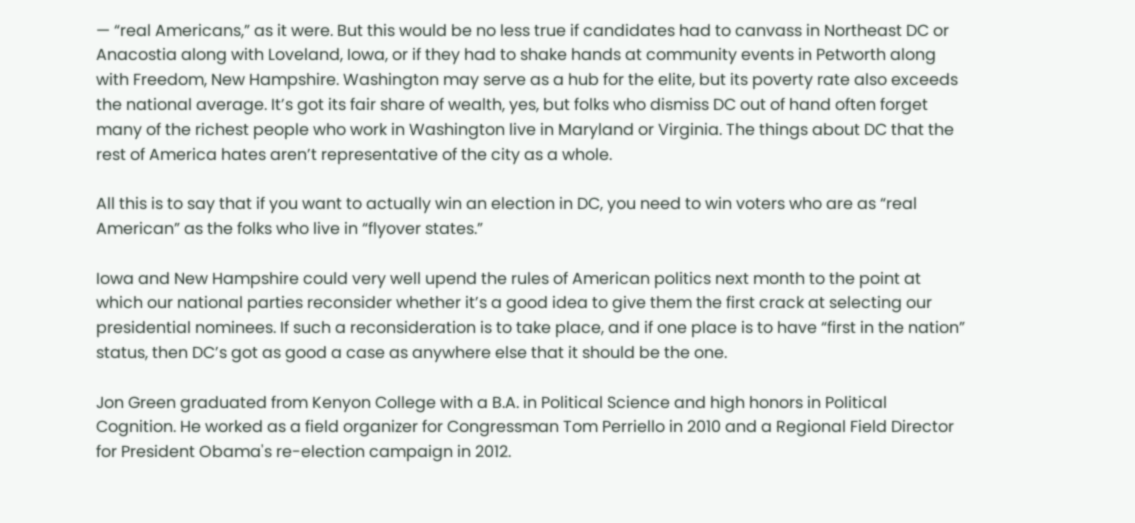— “real Americans,” as it were. But this would be no less true if candidates had to canvass in Northeast DC or Anacostia along with Loveland, Iowa, or if they had to shake hands at community events in Petworth along with Freedom, New Hampshire. Washington may serve as a hub for the elite, but its poverty rate also exceeds the national average. It’s got its fair share of wealth, yes, but folks who dismiss DC out of hand often forget many of the richest people who work in Washington live in Maryland or Virginia. The things about DC that the rest of America hates aren’t representative of the city as a whole.

All this is to say that if you want to actually win an election in DC, you need to win voters who are as “real American” as the folks who live in “flyover states.”

Iowa and New Hampshire could very well upend the rules of American politics next month to the point at which our national parties reconsider whether it’s a good idea to give them the first crack at selecting our presidential nominees. If such a reconsideration is to take place, and if one place is to have “first in the nation” status, then DC’s got as good a case as anywhere else that it should be the one.

Jon Green graduated from Kenyon College with a B.A. in Political Science and high honors in Political Cognition. He worked as a field organizer for Congressman Tom Perriello in 2010 and a Regional Field Director for President Obama's re-election campaign in 2012.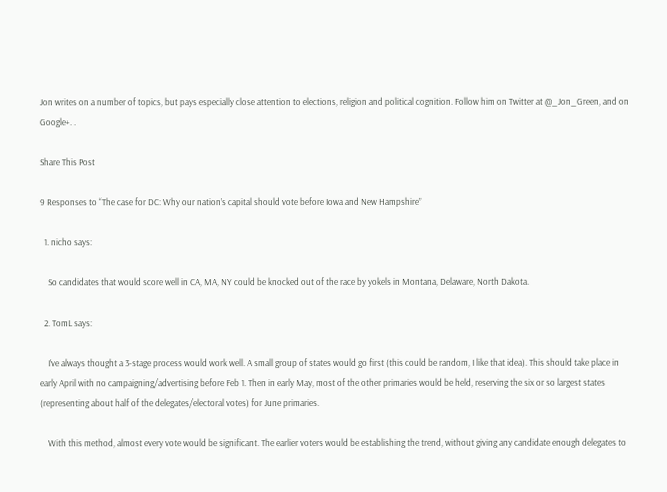Jon writes on a number of topics, but pays especially close attention to elections, religion and political cognition. Follow him on Twitter at @_Jon_Green, and on Google+. .

Share This Post

9 Responses to “The case for DC: Why our nation’s capital should vote before Iowa and New Hampshire”

  1. nicho says:

    So candidates that would score well in CA, MA, NY could be knocked out of the race by yokels in Montana, Delaware, North Dakota.

  2. TomL says:

    I’ve always thought a 3-stage process would work well. A small group of states would go first (this could be random, I like that idea). This should take place in early April with no campaigning/advertising before Feb 1. Then in early May, most of the other primaries would be held, reserving the six or so largest states (representing about half of the delegates/electoral votes) for June primaries.

    With this method, almost every vote would be significant. The earlier voters would be establishing the trend, without giving any candidate enough delegates to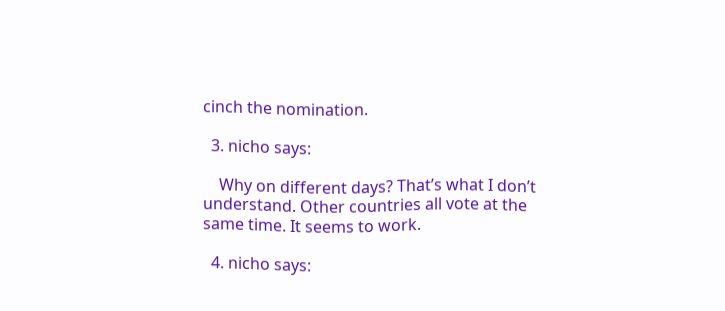cinch the nomination.

  3. nicho says:

    Why on different days? That’s what I don’t understand. Other countries all vote at the same time. It seems to work.

  4. nicho says: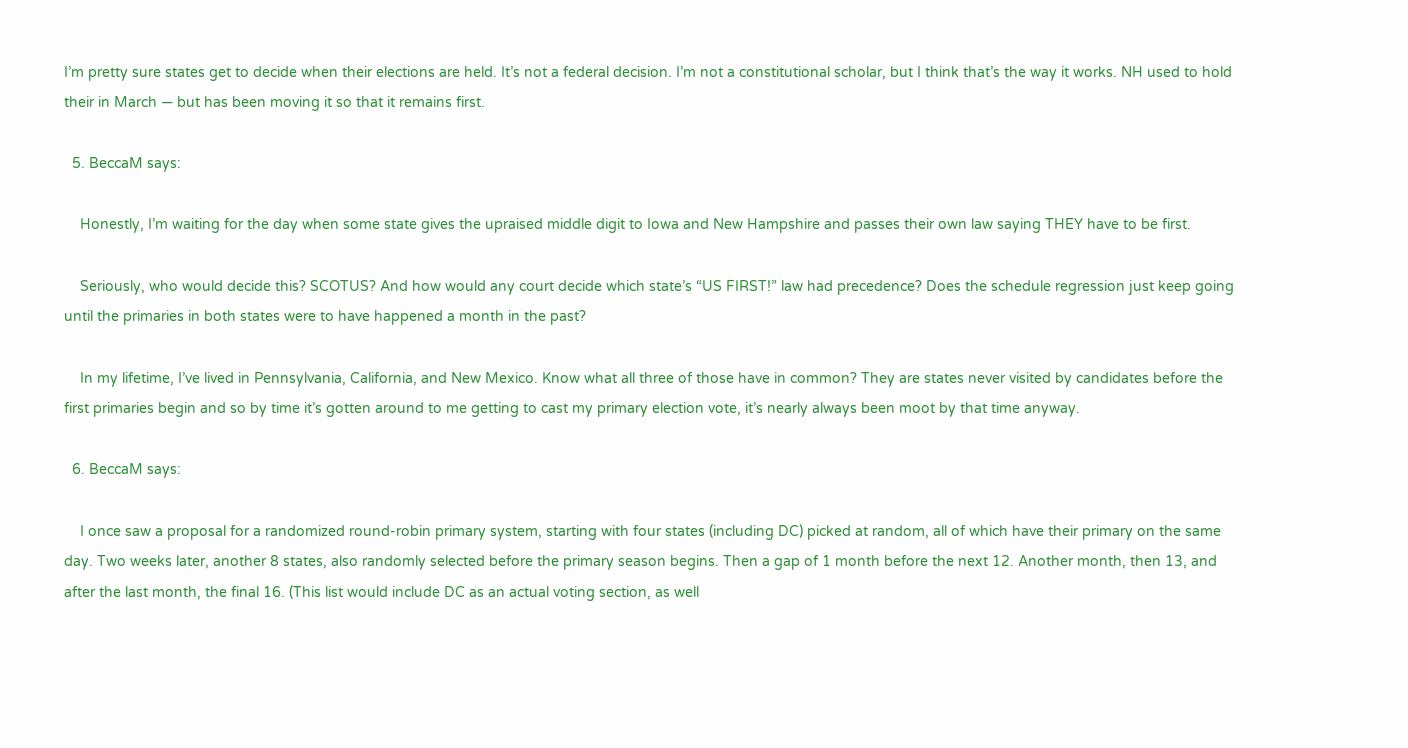I’m pretty sure states get to decide when their elections are held. It’s not a federal decision. I’m not a constitutional scholar, but I think that’s the way it works. NH used to hold their in March — but has been moving it so that it remains first.

  5. BeccaM says:

    Honestly, I’m waiting for the day when some state gives the upraised middle digit to Iowa and New Hampshire and passes their own law saying THEY have to be first.

    Seriously, who would decide this? SCOTUS? And how would any court decide which state’s “US FIRST!” law had precedence? Does the schedule regression just keep going until the primaries in both states were to have happened a month in the past?

    In my lifetime, I’ve lived in Pennsylvania, California, and New Mexico. Know what all three of those have in common? They are states never visited by candidates before the first primaries begin and so by time it’s gotten around to me getting to cast my primary election vote, it’s nearly always been moot by that time anyway.

  6. BeccaM says:

    I once saw a proposal for a randomized round-robin primary system, starting with four states (including DC) picked at random, all of which have their primary on the same day. Two weeks later, another 8 states, also randomly selected before the primary season begins. Then a gap of 1 month before the next 12. Another month, then 13, and after the last month, the final 16. (This list would include DC as an actual voting section, as well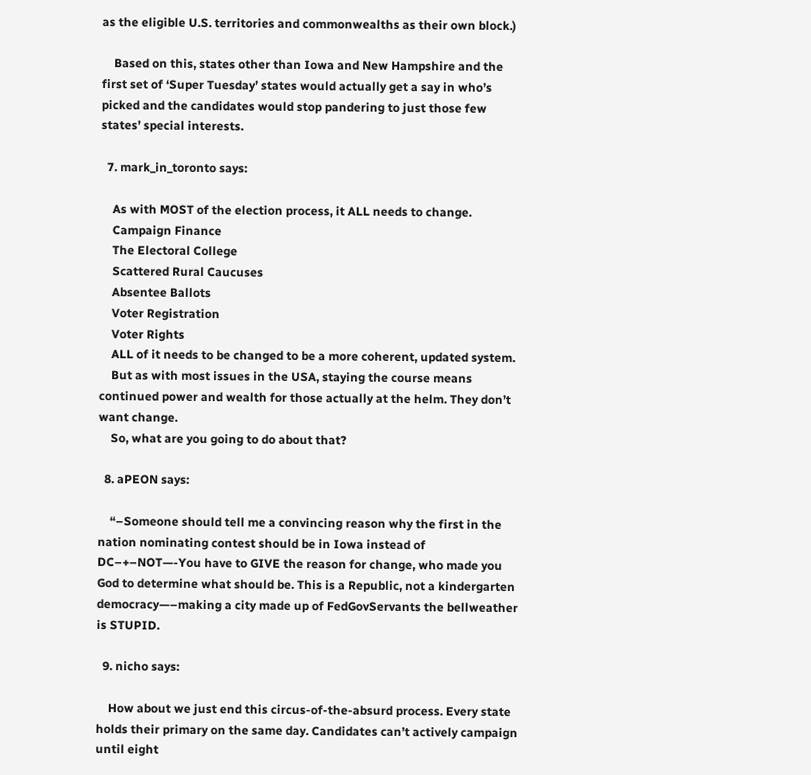as the eligible U.S. territories and commonwealths as their own block.)

    Based on this, states other than Iowa and New Hampshire and the first set of ‘Super Tuesday’ states would actually get a say in who’s picked and the candidates would stop pandering to just those few states’ special interests.

  7. mark_in_toronto says:

    As with MOST of the election process, it ALL needs to change.
    Campaign Finance
    The Electoral College
    Scattered Rural Caucuses
    Absentee Ballots
    Voter Registration
    Voter Rights
    ALL of it needs to be changed to be a more coherent, updated system.
    But as with most issues in the USA, staying the course means continued power and wealth for those actually at the helm. They don’t want change.
    So, what are you going to do about that?

  8. aPEON says:

    “–Someone should tell me a convincing reason why the first in the nation nominating contest should be in Iowa instead of DC–+–NOT—-You have to GIVE the reason for change, who made you God to determine what should be. This is a Republic, not a kindergarten democracy—–making a city made up of FedGovServants the bellweather is STUPID.

  9. nicho says:

    How about we just end this circus-of-the-absurd process. Every state holds their primary on the same day. Candidates can’t actively campaign until eight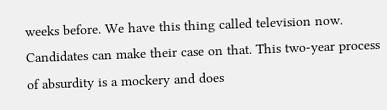weeks before. We have this thing called television now. Candidates can make their case on that. This two-year process of absurdity is a mockery and does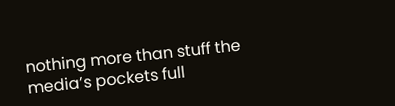nothing more than stuff the media’s pockets full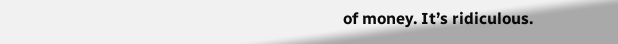of money. It’s ridiculous.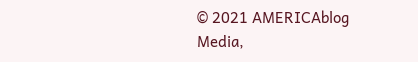© 2021 AMERICAblog Media,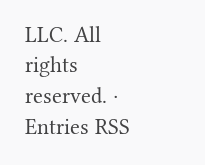LLC. All rights reserved. · Entries RSS